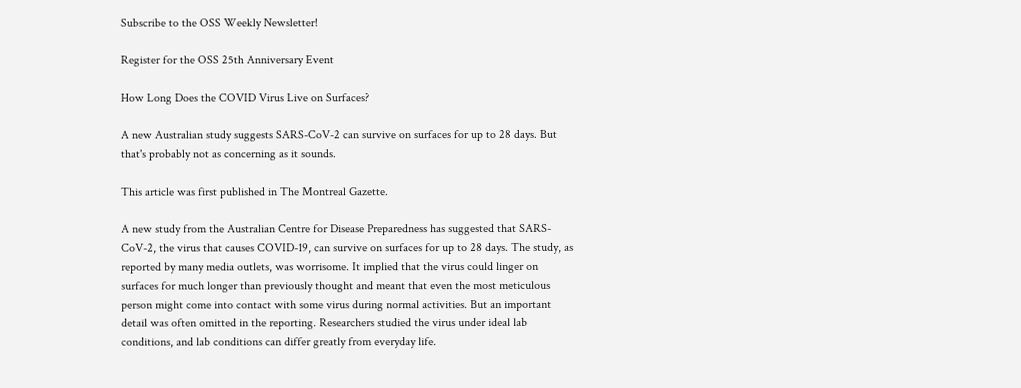Subscribe to the OSS Weekly Newsletter!

Register for the OSS 25th Anniversary Event

How Long Does the COVID Virus Live on Surfaces?

A new Australian study suggests SARS-CoV-2 can survive on surfaces for up to 28 days. But that's probably not as concerning as it sounds.

This article was first published in The Montreal Gazette.

A new study from the Australian Centre for Disease Preparedness has suggested that SARS-CoV-2, the virus that causes COVID-19, can survive on surfaces for up to 28 days. The study, as reported by many media outlets, was worrisome. It implied that the virus could linger on surfaces for much longer than previously thought and meant that even the most meticulous person might come into contact with some virus during normal activities. But an important detail was often omitted in the reporting. Researchers studied the virus under ideal lab conditions, and lab conditions can differ greatly from everyday life.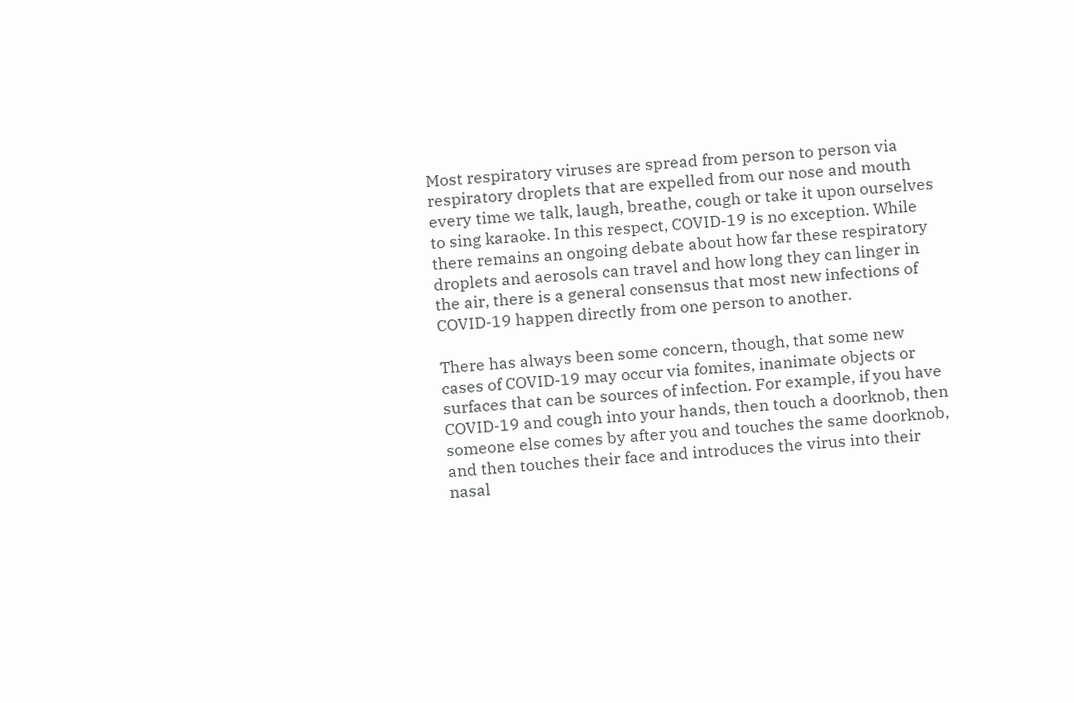Most respiratory viruses are spread from person to person via respiratory droplets that are expelled from our nose and mouth every time we talk, laugh, breathe, cough or take it upon ourselves to sing karaoke. In this respect, COVID-19 is no exception. While there remains an ongoing debate about how far these respiratory droplets and aerosols can travel and how long they can linger in the air, there is a general consensus that most new infections of COVID-19 happen directly from one person to another.

There has always been some concern, though, that some new cases of COVID-19 may occur via fomites, inanimate objects or surfaces that can be sources of infection. For example, if you have COVID-19 and cough into your hands, then touch a doorknob, then someone else comes by after you and touches the same doorknob, and then touches their face and introduces the virus into their nasal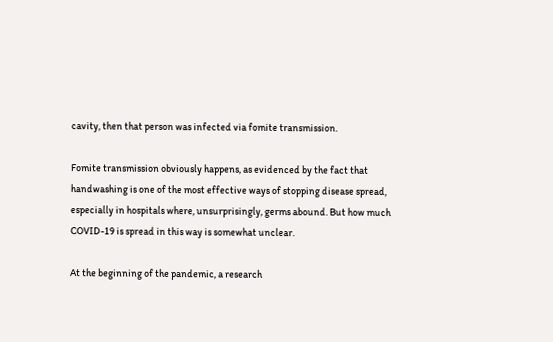cavity, then that person was infected via fomite transmission.

Fomite transmission obviously happens, as evidenced by the fact that handwashing is one of the most effective ways of stopping disease spread, especially in hospitals where, unsurprisingly, germs abound. But how much COVID-19 is spread in this way is somewhat unclear.

At the beginning of the pandemic, a research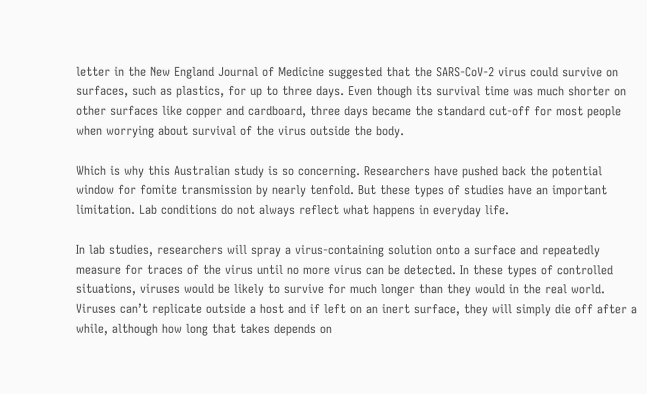letter in the New England Journal of Medicine suggested that the SARS-CoV-2 virus could survive on surfaces, such as plastics, for up to three days. Even though its survival time was much shorter on other surfaces like copper and cardboard, three days became the standard cut-off for most people when worrying about survival of the virus outside the body.

Which is why this Australian study is so concerning. Researchers have pushed back the potential window for fomite transmission by nearly tenfold. But these types of studies have an important limitation. Lab conditions do not always reflect what happens in everyday life.

In lab studies, researchers will spray a virus-containing solution onto a surface and repeatedly measure for traces of the virus until no more virus can be detected. In these types of controlled situations, viruses would be likely to survive for much longer than they would in the real world. Viruses can’t replicate outside a host and if left on an inert surface, they will simply die off after a while, although how long that takes depends on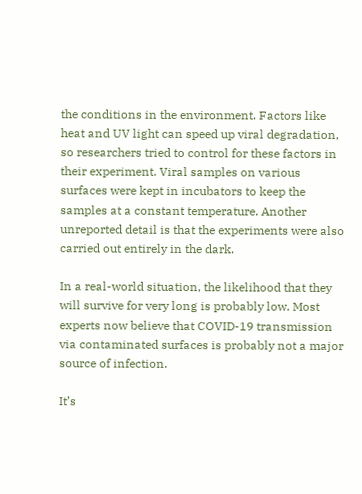the conditions in the environment. Factors like heat and UV light can speed up viral degradation, so researchers tried to control for these factors in their experiment. Viral samples on various surfaces were kept in incubators to keep the samples at a constant temperature. Another unreported detail is that the experiments were also carried out entirely in the dark.

In a real-world situation, the likelihood that they will survive for very long is probably low. Most experts now believe that COVID-19 transmission via contaminated surfaces is probably not a major source of infection.

It’s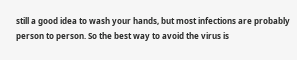still a good idea to wash your hands, but most infections are probably person to person. So the best way to avoid the virus is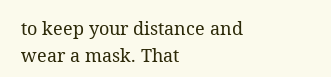to keep your distance and wear a mask. That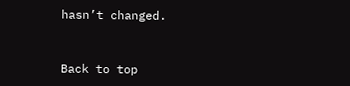hasn’t changed.


Back to top